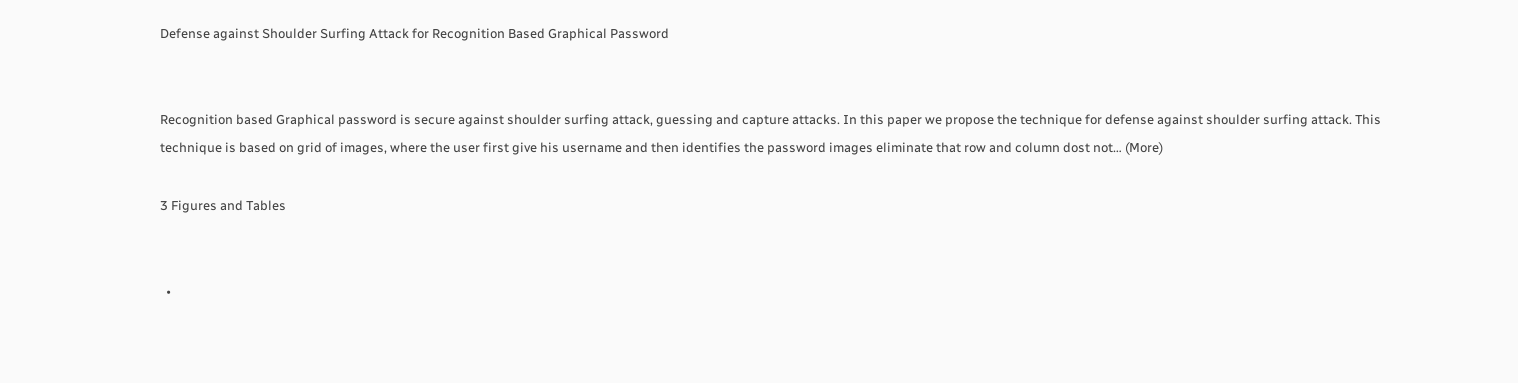Defense against Shoulder Surfing Attack for Recognition Based Graphical Password


Recognition based Graphical password is secure against shoulder surfing attack, guessing and capture attacks. In this paper we propose the technique for defense against shoulder surfing attack. This technique is based on grid of images, where the user first give his username and then identifies the password images eliminate that row and column dost not… (More)

3 Figures and Tables


  •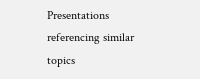Presentations referencing similar topics